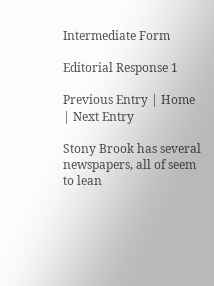Intermediate Form

Editorial Response 1

Previous Entry | Home | Next Entry

Stony Brook has several newspapers, all of seem to lean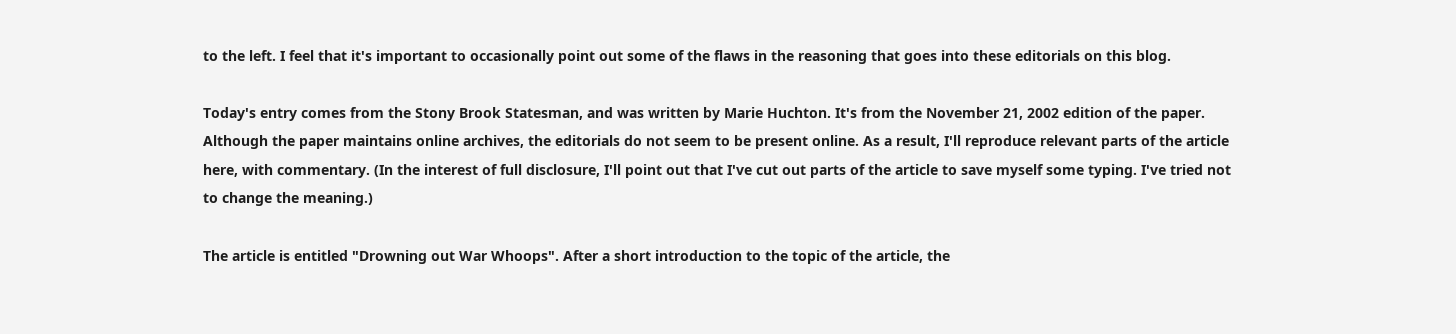to the left. I feel that it's important to occasionally point out some of the flaws in the reasoning that goes into these editorials on this blog.

Today's entry comes from the Stony Brook Statesman, and was written by Marie Huchton. It's from the November 21, 2002 edition of the paper. Although the paper maintains online archives, the editorials do not seem to be present online. As a result, I'll reproduce relevant parts of the article here, with commentary. (In the interest of full disclosure, I'll point out that I've cut out parts of the article to save myself some typing. I've tried not to change the meaning.)

The article is entitled "Drowning out War Whoops". After a short introduction to the topic of the article, the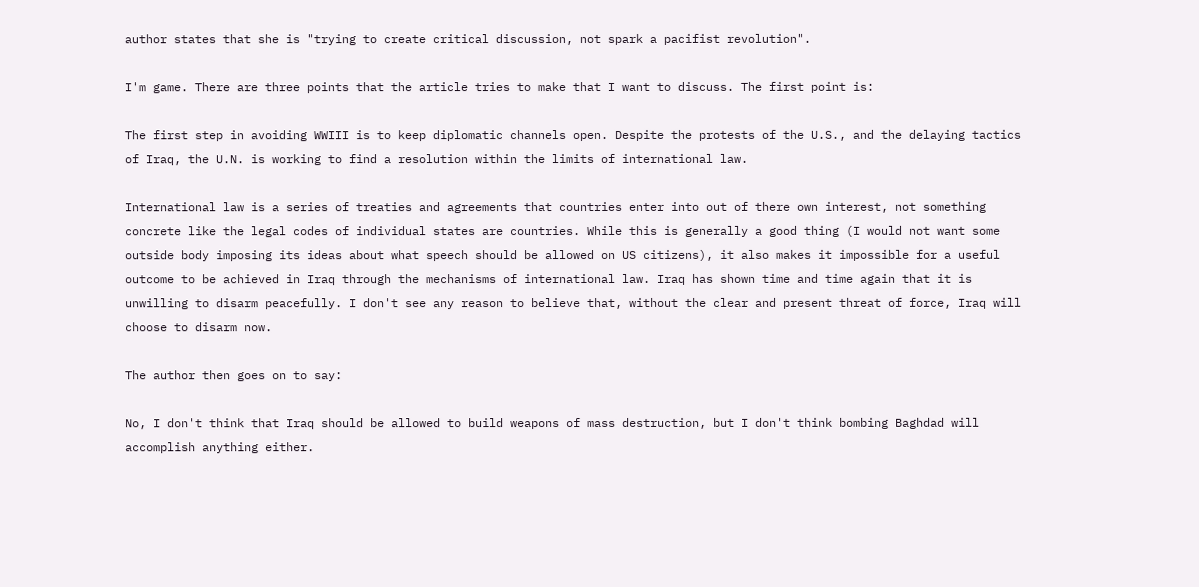author states that she is "trying to create critical discussion, not spark a pacifist revolution".

I'm game. There are three points that the article tries to make that I want to discuss. The first point is:

The first step in avoiding WWIII is to keep diplomatic channels open. Despite the protests of the U.S., and the delaying tactics of Iraq, the U.N. is working to find a resolution within the limits of international law.

International law is a series of treaties and agreements that countries enter into out of there own interest, not something concrete like the legal codes of individual states are countries. While this is generally a good thing (I would not want some outside body imposing its ideas about what speech should be allowed on US citizens), it also makes it impossible for a useful outcome to be achieved in Iraq through the mechanisms of international law. Iraq has shown time and time again that it is unwilling to disarm peacefully. I don't see any reason to believe that, without the clear and present threat of force, Iraq will choose to disarm now.

The author then goes on to say:

No, I don't think that Iraq should be allowed to build weapons of mass destruction, but I don't think bombing Baghdad will accomplish anything either.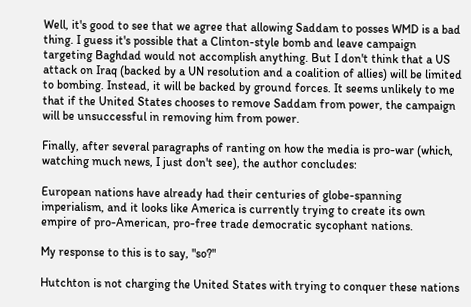Well, it's good to see that we agree that allowing Saddam to posses WMD is a bad thing. I guess it's possible that a Clinton-style bomb and leave campaign targeting Baghdad would not accomplish anything. But I don't think that a US attack on Iraq (backed by a UN resolution and a coalition of allies) will be limited to bombing. Instead, it will be backed by ground forces. It seems unlikely to me that if the United States chooses to remove Saddam from power, the campaign will be unsuccessful in removing him from power.

Finally, after several paragraphs of ranting on how the media is pro-war (which, watching much news, I just don't see), the author concludes:

European nations have already had their centuries of globe-spanning imperialism, and it looks like America is currently trying to create its own empire of pro-American, pro-free trade democratic sycophant nations.

My response to this is to say, "so?"

Hutchton is not charging the United States with trying to conquer these nations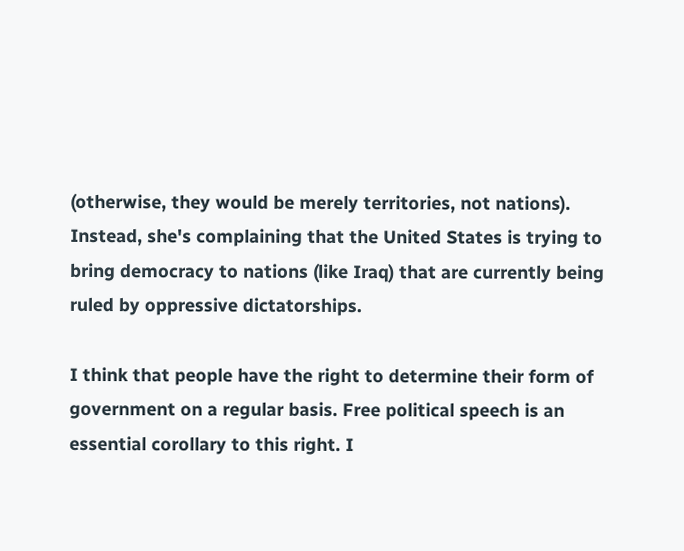(otherwise, they would be merely territories, not nations). Instead, she's complaining that the United States is trying to bring democracy to nations (like Iraq) that are currently being ruled by oppressive dictatorships.

I think that people have the right to determine their form of government on a regular basis. Free political speech is an essential corollary to this right. I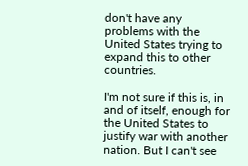don't have any problems with the United States trying to expand this to other countries.

I'm not sure if this is, in and of itself, enough for the United States to justify war with another nation. But I can't see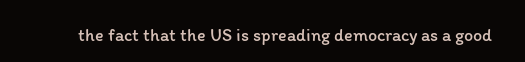the fact that the US is spreading democracy as a good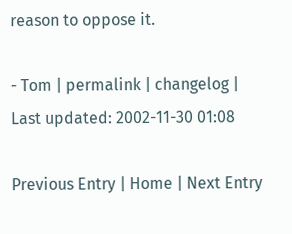reason to oppose it.

- Tom | permalink | changelog | Last updated: 2002-11-30 01:08

Previous Entry | Home | Next Entry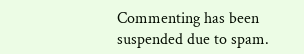Commenting has been suspended due to spam.